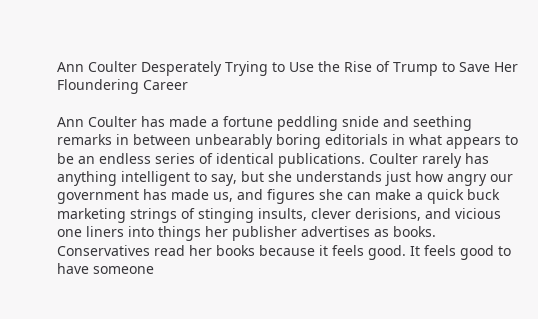Ann Coulter Desperately Trying to Use the Rise of Trump to Save Her Floundering Career

Ann Coulter has made a fortune peddling snide and seething remarks in between unbearably boring editorials in what appears to be an endless series of identical publications. Coulter rarely has anything intelligent to say, but she understands just how angry our government has made us, and figures she can make a quick buck marketing strings of stinging insults, clever derisions, and vicious one liners into things her publisher advertises as books. Conservatives read her books because it feels good. It feels good to have someone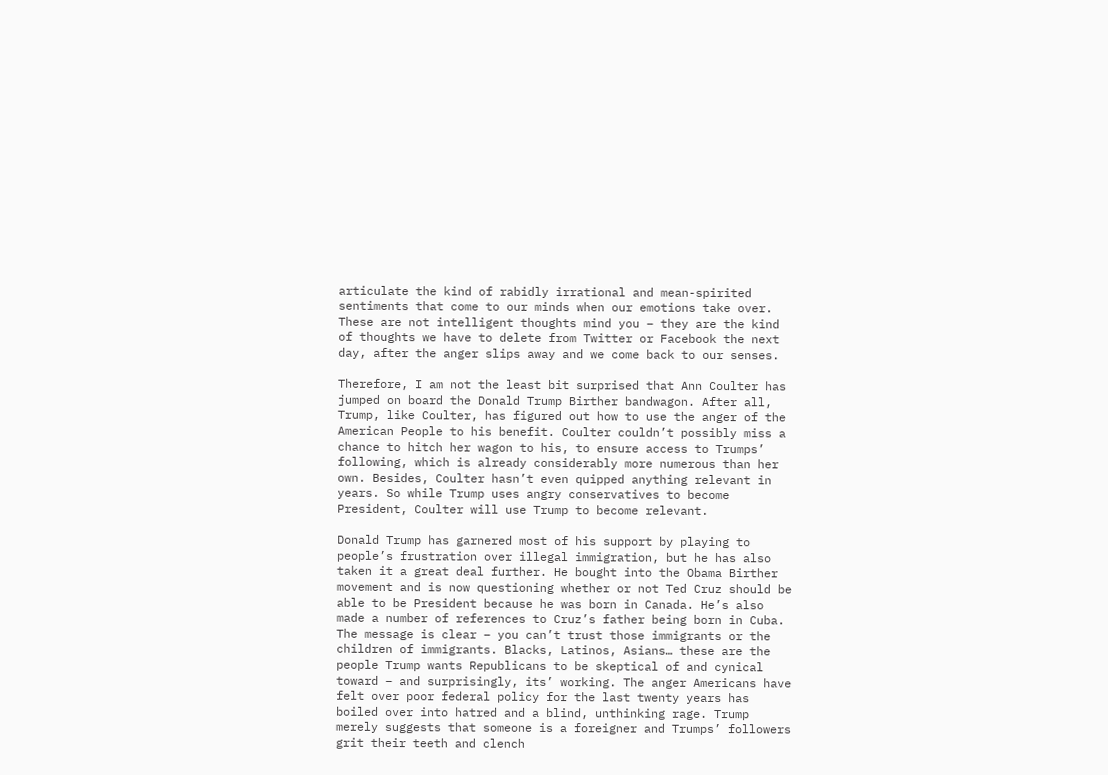articulate the kind of rabidly irrational and mean-spirited sentiments that come to our minds when our emotions take over. These are not intelligent thoughts mind you – they are the kind of thoughts we have to delete from Twitter or Facebook the next day, after the anger slips away and we come back to our senses.

Therefore, I am not the least bit surprised that Ann Coulter has jumped on board the Donald Trump Birther bandwagon. After all, Trump, like Coulter, has figured out how to use the anger of the American People to his benefit. Coulter couldn’t possibly miss a chance to hitch her wagon to his, to ensure access to Trumps’ following, which is already considerably more numerous than her own. Besides, Coulter hasn’t even quipped anything relevant in years. So while Trump uses angry conservatives to become President, Coulter will use Trump to become relevant.

Donald Trump has garnered most of his support by playing to people’s frustration over illegal immigration, but he has also taken it a great deal further. He bought into the Obama Birther movement and is now questioning whether or not Ted Cruz should be able to be President because he was born in Canada. He’s also made a number of references to Cruz’s father being born in Cuba. The message is clear – you can’t trust those immigrants or the children of immigrants. Blacks, Latinos, Asians… these are the people Trump wants Republicans to be skeptical of and cynical toward – and surprisingly, its’ working. The anger Americans have felt over poor federal policy for the last twenty years has boiled over into hatred and a blind, unthinking rage. Trump merely suggests that someone is a foreigner and Trumps’ followers grit their teeth and clench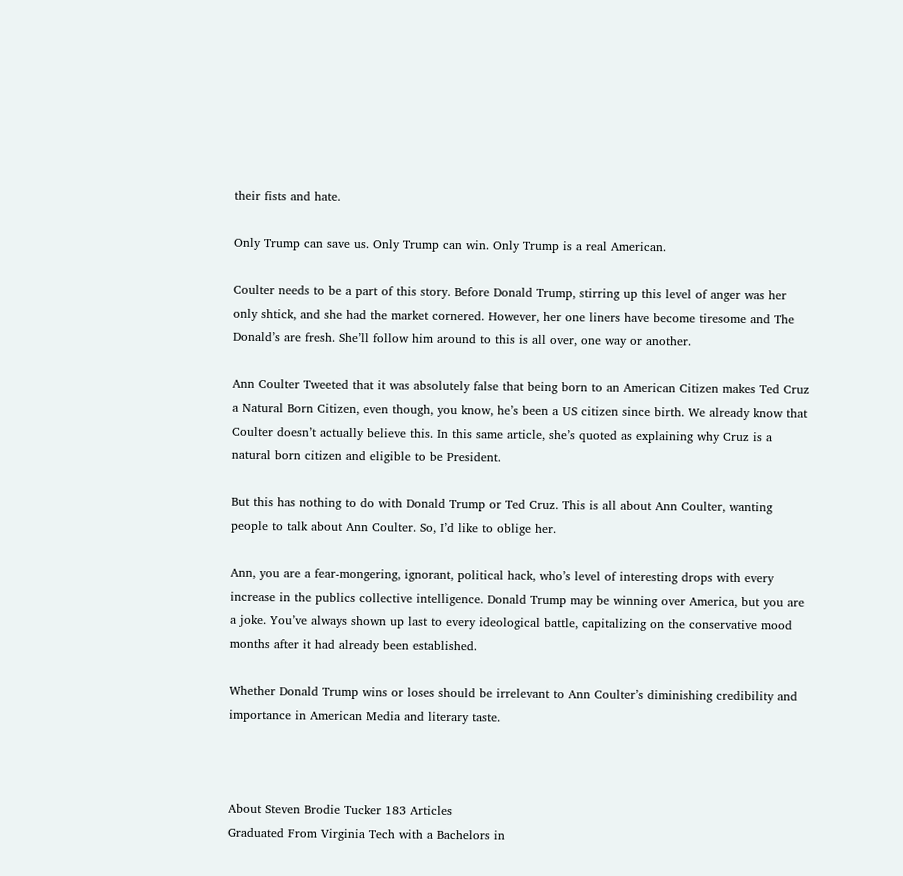their fists and hate.

Only Trump can save us. Only Trump can win. Only Trump is a real American.

Coulter needs to be a part of this story. Before Donald Trump, stirring up this level of anger was her only shtick, and she had the market cornered. However, her one liners have become tiresome and The Donald’s are fresh. She’ll follow him around to this is all over, one way or another.

Ann Coulter Tweeted that it was absolutely false that being born to an American Citizen makes Ted Cruz a Natural Born Citizen, even though, you know, he’s been a US citizen since birth. We already know that Coulter doesn’t actually believe this. In this same article, she’s quoted as explaining why Cruz is a natural born citizen and eligible to be President.

But this has nothing to do with Donald Trump or Ted Cruz. This is all about Ann Coulter, wanting people to talk about Ann Coulter. So, I’d like to oblige her.

Ann, you are a fear-mongering, ignorant, political hack, who’s level of interesting drops with every increase in the publics collective intelligence. Donald Trump may be winning over America, but you are a joke. You’ve always shown up last to every ideological battle, capitalizing on the conservative mood months after it had already been established.

Whether Donald Trump wins or loses should be irrelevant to Ann Coulter’s diminishing credibility and importance in American Media and literary taste.



About Steven Brodie Tucker 183 Articles
Graduated From Virginia Tech with a Bachelors in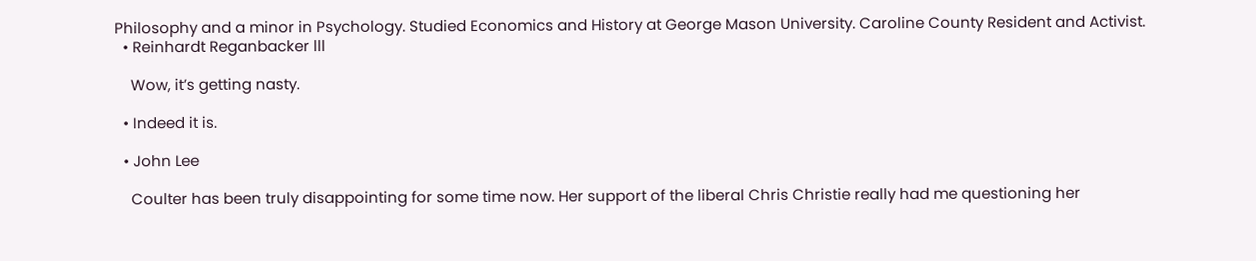Philosophy and a minor in Psychology. Studied Economics and History at George Mason University. Caroline County Resident and Activist.
  • Reinhardt Reganbacker lll

    Wow, it’s getting nasty.

  • Indeed it is.

  • John Lee

    Coulter has been truly disappointing for some time now. Her support of the liberal Chris Christie really had me questioning her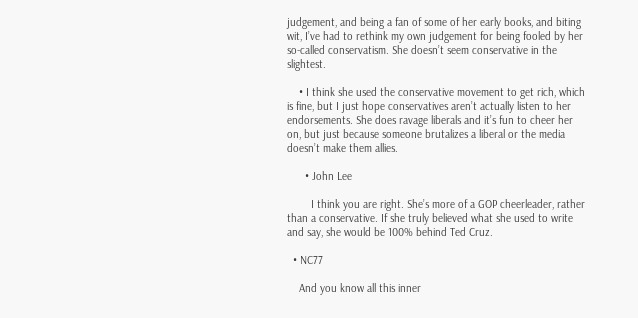judgement, and being a fan of some of her early books, and biting wit, I’ve had to rethink my own judgement for being fooled by her so-called conservatism. She doesn’t seem conservative in the slightest.

    • I think she used the conservative movement to get rich, which is fine, but I just hope conservatives aren’t actually listen to her endorsements. She does ravage liberals and it’s fun to cheer her on, but just because someone brutalizes a liberal or the media doesn’t make them allies.

      • John Lee

        I think you are right. She’s more of a GOP cheerleader, rather than a conservative. If she truly believed what she used to write and say, she would be 100% behind Ted Cruz.

  • NC77

    And you know all this inner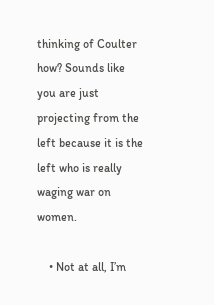thinking of Coulter how? Sounds like you are just projecting from the left because it is the left who is really waging war on women.

    • Not at all, I’m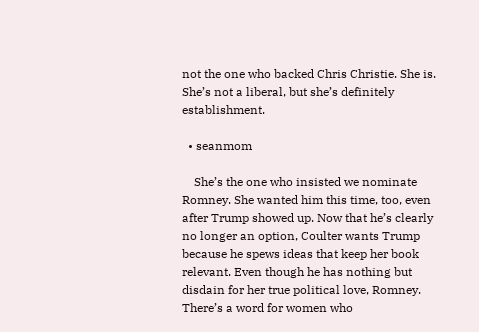not the one who backed Chris Christie. She is. She’s not a liberal, but she’s definitely establishment.

  • seanmom

    She’s the one who insisted we nominate Romney. She wanted him this time, too, even after Trump showed up. Now that he’s clearly no longer an option, Coulter wants Trump because he spews ideas that keep her book relevant. Even though he has nothing but disdain for her true political love, Romney. There’s a word for women who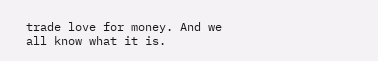trade love for money. And we all know what it is.